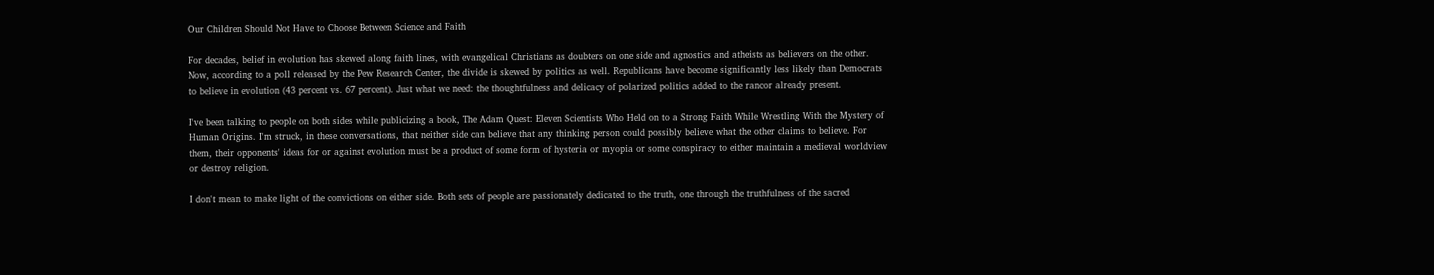Our Children Should Not Have to Choose Between Science and Faith

For decades, belief in evolution has skewed along faith lines, with evangelical Christians as doubters on one side and agnostics and atheists as believers on the other. Now, according to a poll released by the Pew Research Center, the divide is skewed by politics as well. Republicans have become significantly less likely than Democrats to believe in evolution (43 percent vs. 67 percent). Just what we need: the thoughtfulness and delicacy of polarized politics added to the rancor already present.

I've been talking to people on both sides while publicizing a book, The Adam Quest: Eleven Scientists Who Held on to a Strong Faith While Wrestling With the Mystery of Human Origins. I'm struck, in these conversations, that neither side can believe that any thinking person could possibly believe what the other claims to believe. For them, their opponents' ideas for or against evolution must be a product of some form of hysteria or myopia or some conspiracy to either maintain a medieval worldview or destroy religion.

I don't mean to make light of the convictions on either side. Both sets of people are passionately dedicated to the truth, one through the truthfulness of the sacred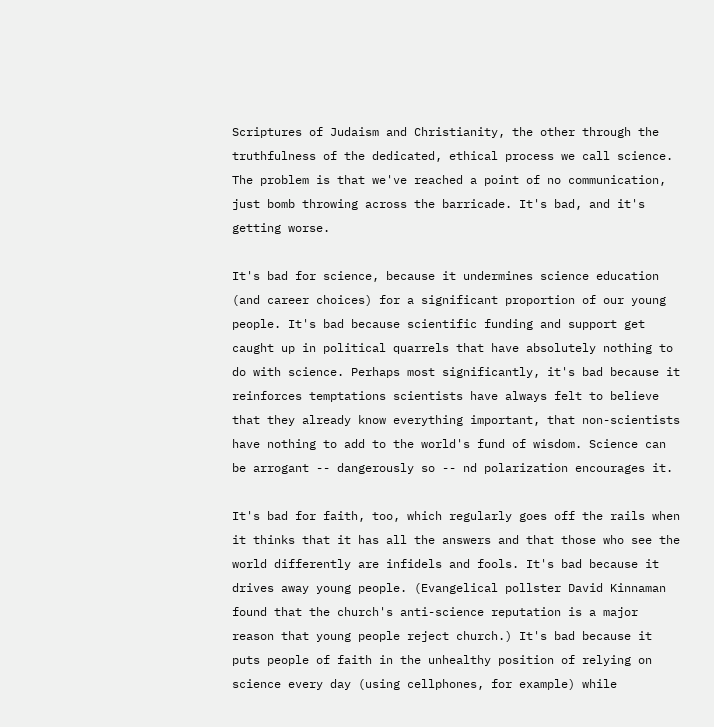Scriptures of Judaism and Christianity, the other through the truthfulness of the dedicated, ethical process we call science. The problem is that we've reached a point of no communication, just bomb throwing across the barricade. It's bad, and it's getting worse.

It's bad for science, because it undermines science education (and career choices) for a significant proportion of our young people. It's bad because scientific funding and support get caught up in political quarrels that have absolutely nothing to do with science. Perhaps most significantly, it's bad because it reinforces temptations scientists have always felt to believe that they already know everything important, that non-scientists have nothing to add to the world's fund of wisdom. Science can be arrogant -- dangerously so -- nd polarization encourages it.

It's bad for faith, too, which regularly goes off the rails when it thinks that it has all the answers and that those who see the world differently are infidels and fools. It's bad because it drives away young people. (Evangelical pollster David Kinnaman found that the church's anti-science reputation is a major reason that young people reject church.) It's bad because it puts people of faith in the unhealthy position of relying on science every day (using cellphones, for example) while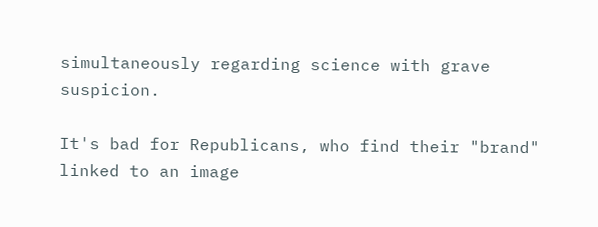simultaneously regarding science with grave suspicion.

It's bad for Republicans, who find their "brand" linked to an image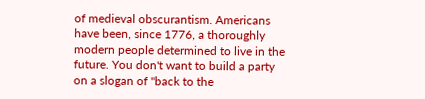of medieval obscurantism. Americans have been, since 1776, a thoroughly modern people determined to live in the future. You don't want to build a party on a slogan of "back to the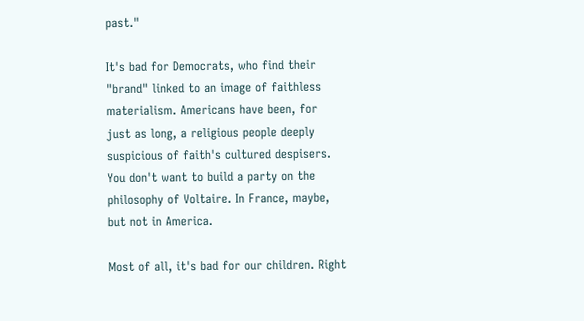past."

It's bad for Democrats, who find their "brand" linked to an image of faithless materialism. Americans have been, for just as long, a religious people deeply suspicious of faith's cultured despisers. You don't want to build a party on the philosophy of Voltaire. In France, maybe, but not in America.

Most of all, it's bad for our children. Right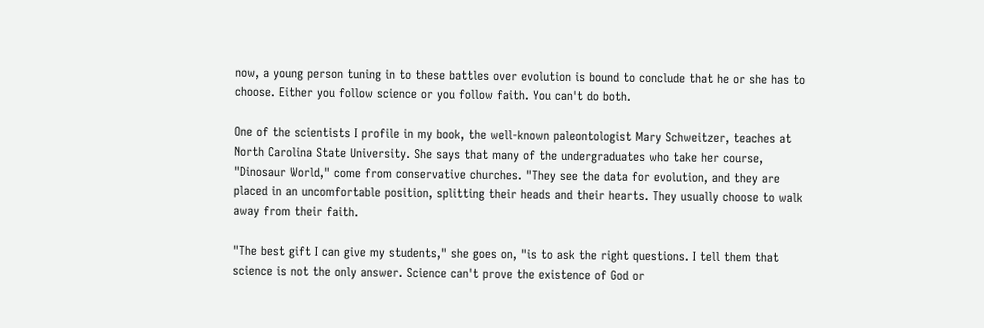now, a young person tuning in to these battles over evolution is bound to conclude that he or she has to choose. Either you follow science or you follow faith. You can't do both.

One of the scientists I profile in my book, the well-known paleontologist Mary Schweitzer, teaches at North Carolina State University. She says that many of the undergraduates who take her course, "Dinosaur World," come from conservative churches. "They see the data for evolution, and they are placed in an uncomfortable position, splitting their heads and their hearts. They usually choose to walk away from their faith.

"The best gift I can give my students," she goes on, "is to ask the right questions. I tell them that science is not the only answer. Science can't prove the existence of God or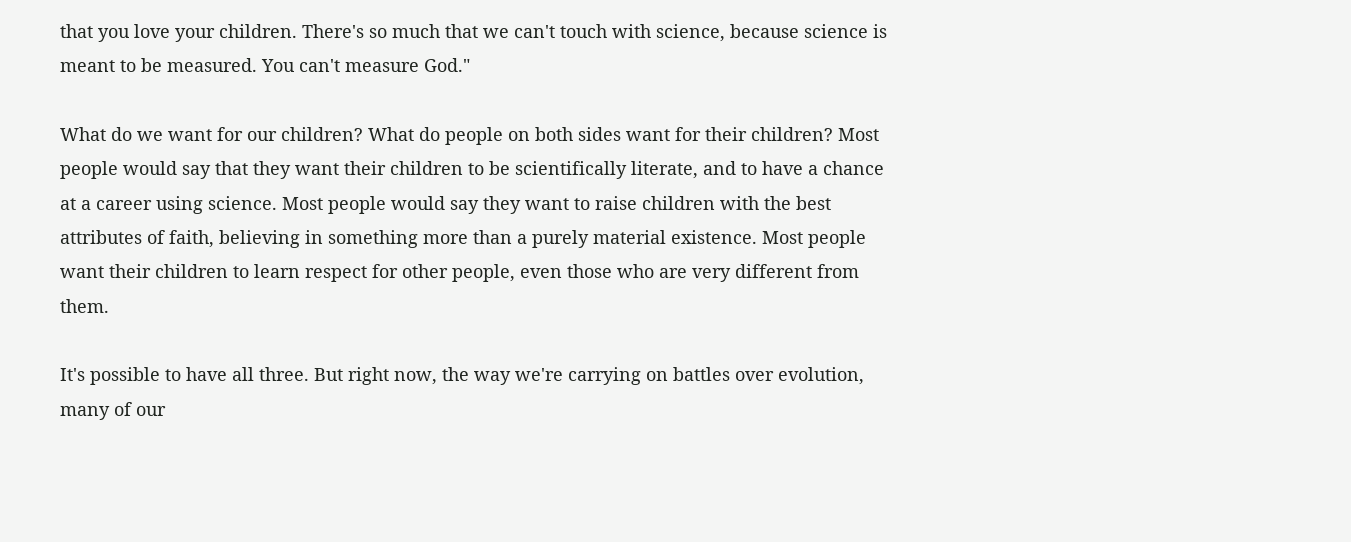that you love your children. There's so much that we can't touch with science, because science is meant to be measured. You can't measure God."

What do we want for our children? What do people on both sides want for their children? Most people would say that they want their children to be scientifically literate, and to have a chance at a career using science. Most people would say they want to raise children with the best attributes of faith, believing in something more than a purely material existence. Most people want their children to learn respect for other people, even those who are very different from them.

It's possible to have all three. But right now, the way we're carrying on battles over evolution, many of our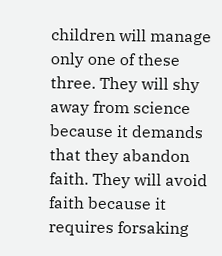children will manage only one of these three. They will shy away from science because it demands that they abandon faith. They will avoid faith because it requires forsaking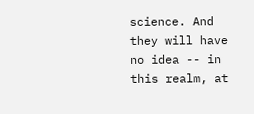science. And they will have no idea -- in this realm, at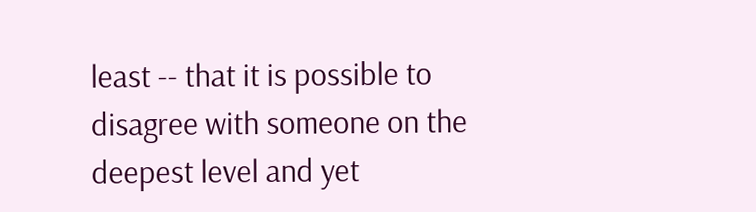least -- that it is possible to disagree with someone on the deepest level and yet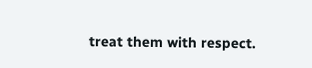treat them with respect.